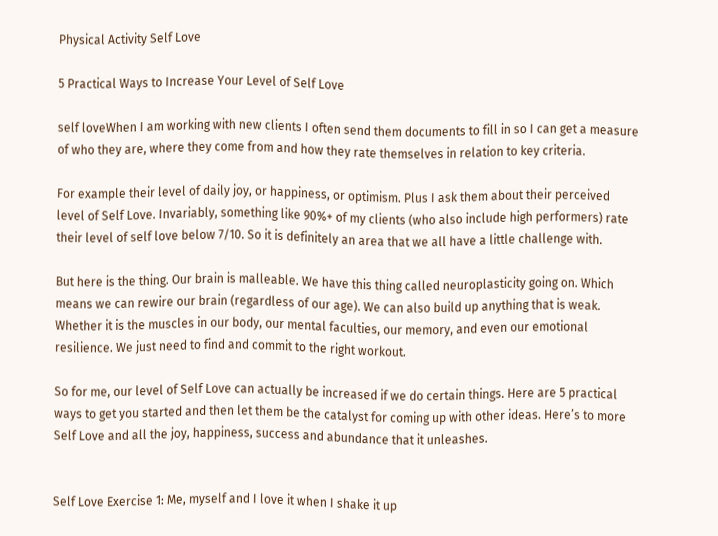Physical Activity Self Love

5 Practical Ways to Increase Your Level of Self Love

self loveWhen I am working with new clients I often send them documents to fill in so I can get a measure of who they are, where they come from and how they rate themselves in relation to key criteria.

For example their level of daily joy, or happiness, or optimism. Plus I ask them about their perceived level of Self Love. Invariably, something like 90%+ of my clients (who also include high performers) rate their level of self love below 7/10. So it is definitely an area that we all have a little challenge with.

But here is the thing. Our brain is malleable. We have this thing called neuroplasticity going on. Which means we can rewire our brain (regardless of our age). We can also build up anything that is weak. Whether it is the muscles in our body, our mental faculties, our memory, and even our emotional resilience. We just need to find and commit to the right workout.

So for me, our level of Self Love can actually be increased if we do certain things. Here are 5 practical ways to get you started and then let them be the catalyst for coming up with other ideas. Here’s to more Self Love and all the joy, happiness, success and abundance that it unleashes.


Self Love Exercise 1: Me, myself and I love it when I shake it up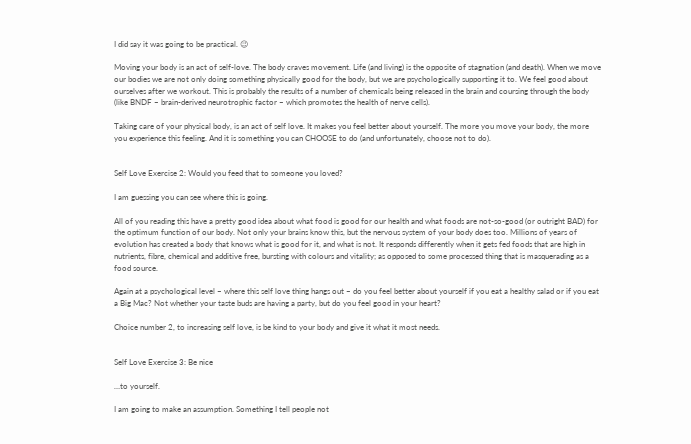I did say it was going to be practical. 😉

Moving your body is an act of self-love. The body craves movement. Life (and living) is the opposite of stagnation (and death). When we move our bodies we are not only doing something physically good for the body, but we are psychologically supporting it to. We feel good about ourselves after we workout. This is probably the results of a number of chemicals being released in the brain and coursing through the body (like BNDF – brain-derived neurotrophic factor – which promotes the health of nerve cells).

Taking care of your physical body, is an act of self love. It makes you feel better about yourself. The more you move your body, the more you experience this feeling. And it is something you can CHOOSE to do (and unfortunately, choose not to do).


Self Love Exercise 2: Would you feed that to someone you loved?

I am guessing you can see where this is going.

All of you reading this have a pretty good idea about what food is good for our health and what foods are not-so-good (or outright BAD) for the optimum function of our body. Not only your brains know this, but the nervous system of your body does too. Millions of years of evolution has created a body that knows what is good for it, and what is not. It responds differently when it gets fed foods that are high in nutrients, fibre, chemical and additive free, bursting with colours and vitality; as opposed to some processed thing that is masquerading as a food source.

Again at a psychological level – where this self love thing hangs out – do you feel better about yourself if you eat a healthy salad or if you eat a Big Mac? Not whether your taste buds are having a party, but do you feel good in your heart?

Choice number 2, to increasing self love, is be kind to your body and give it what it most needs.


Self Love Exercise 3: Be nice

…to yourself.

I am going to make an assumption. Something I tell people not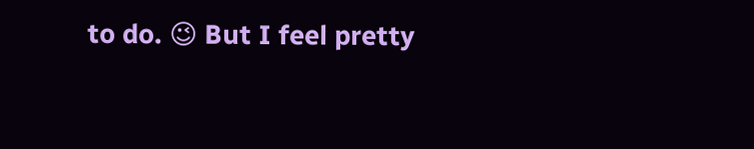to do. 😉 But I feel pretty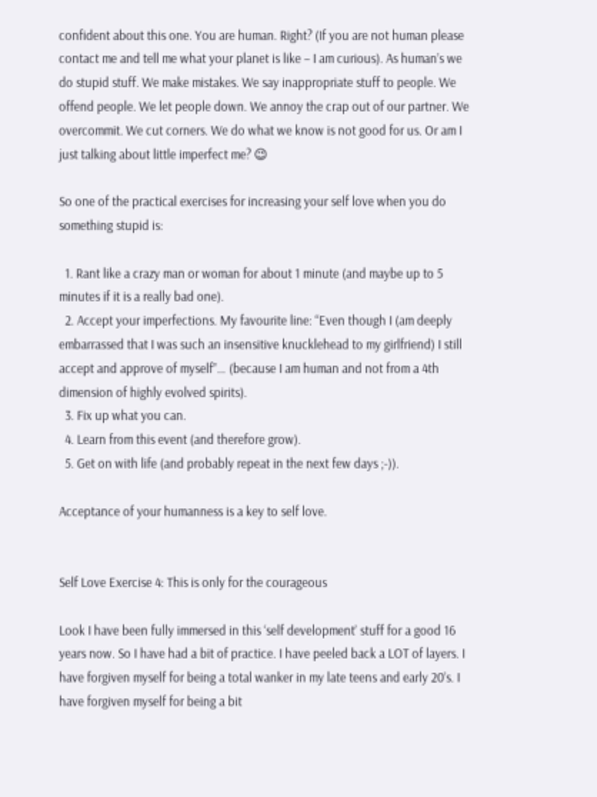confident about this one. You are human. Right? (If you are not human please contact me and tell me what your planet is like – I am curious). As human’s we do stupid stuff. We make mistakes. We say inappropriate stuff to people. We offend people. We let people down. We annoy the crap out of our partner. We overcommit. We cut corners. We do what we know is not good for us. Or am I just talking about little imperfect me? 😉

So one of the practical exercises for increasing your self love when you do something stupid is:

  1. Rant like a crazy man or woman for about 1 minute (and maybe up to 5 minutes if it is a really bad one).
  2. Accept your imperfections. My favourite line: “Even though I (am deeply embarrassed that I was such an insensitive knucklehead to my girlfriend) I still accept and approve of myself”… (because I am human and not from a 4th dimension of highly evolved spirits).
  3. Fix up what you can.
  4. Learn from this event (and therefore grow).
  5. Get on with life (and probably repeat in the next few days ;-)).

Acceptance of your humanness is a key to self love.


Self Love Exercise 4: This is only for the courageous

Look I have been fully immersed in this ‘self development’ stuff for a good 16 years now. So I have had a bit of practice. I have peeled back a LOT of layers. I have forgiven myself for being a total wanker in my late teens and early 20’s. I have forgiven myself for being a bit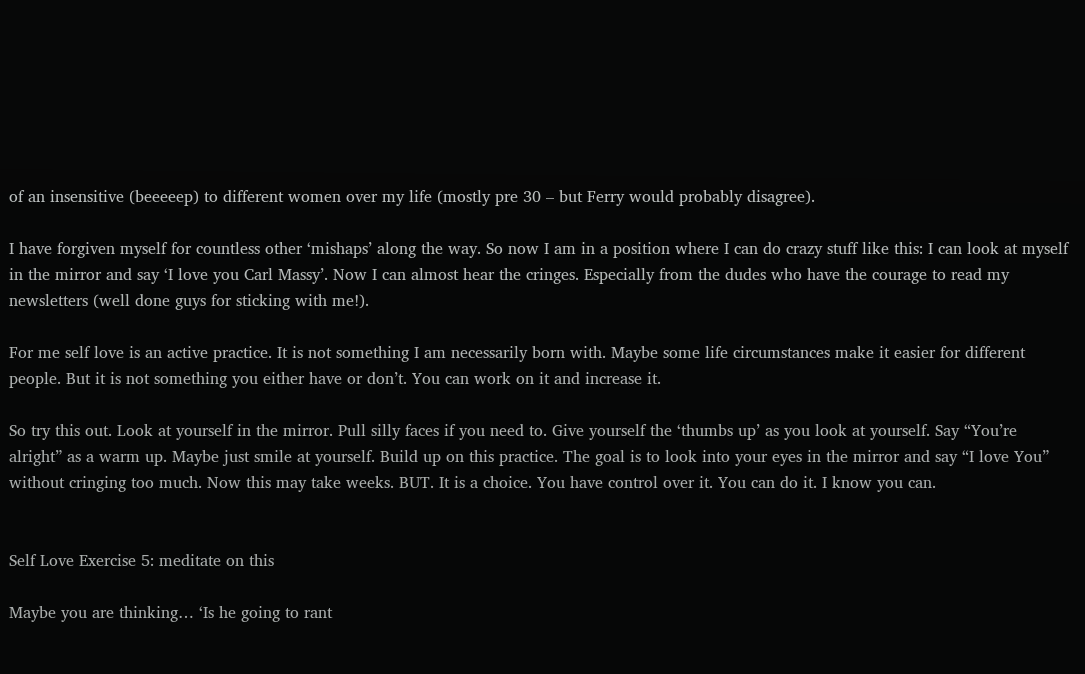of an insensitive (beeeeep) to different women over my life (mostly pre 30 – but Ferry would probably disagree).

I have forgiven myself for countless other ‘mishaps’ along the way. So now I am in a position where I can do crazy stuff like this: I can look at myself in the mirror and say ‘I love you Carl Massy’. Now I can almost hear the cringes. Especially from the dudes who have the courage to read my newsletters (well done guys for sticking with me!).

For me self love is an active practice. It is not something I am necessarily born with. Maybe some life circumstances make it easier for different people. But it is not something you either have or don’t. You can work on it and increase it.

So try this out. Look at yourself in the mirror. Pull silly faces if you need to. Give yourself the ‘thumbs up’ as you look at yourself. Say “You’re alright” as a warm up. Maybe just smile at yourself. Build up on this practice. The goal is to look into your eyes in the mirror and say “I love You” without cringing too much. Now this may take weeks. BUT. It is a choice. You have control over it. You can do it. I know you can.


Self Love Exercise 5: meditate on this

Maybe you are thinking… ‘Is he going to rant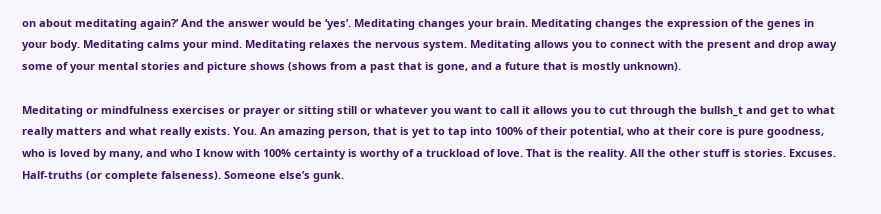on about meditating again?’ And the answer would be ‘yes’. Meditating changes your brain. Meditating changes the expression of the genes in your body. Meditating calms your mind. Meditating relaxes the nervous system. Meditating allows you to connect with the present and drop away some of your mental stories and picture shows (shows from a past that is gone, and a future that is mostly unknown).

Meditating or mindfulness exercises or prayer or sitting still or whatever you want to call it allows you to cut through the bullsh_t and get to what really matters and what really exists. You. An amazing person, that is yet to tap into 100% of their potential, who at their core is pure goodness, who is loved by many, and who I know with 100% certainty is worthy of a truckload of love. That is the reality. All the other stuff is stories. Excuses. Half-truths (or complete falseness). Someone else’s gunk.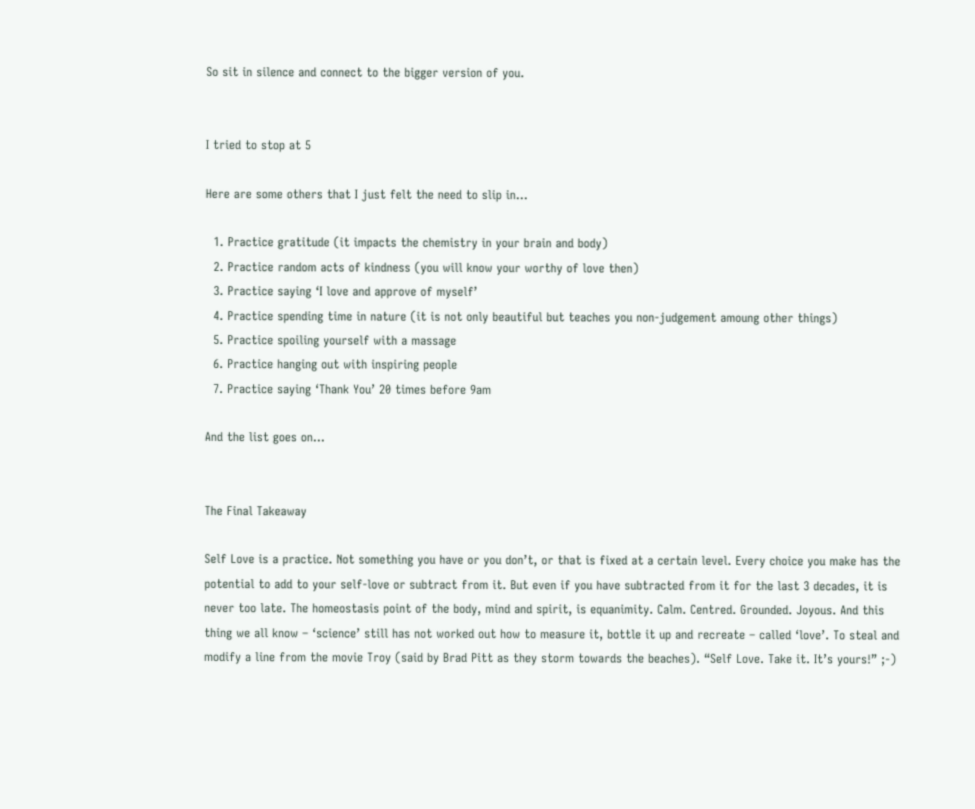So sit in silence and connect to the bigger version of you.


I tried to stop at 5

Here are some others that I just felt the need to slip in…

  1. Practice gratitude (it impacts the chemistry in your brain and body)
  2. Practice random acts of kindness (you will know your worthy of love then)
  3. Practice saying ‘I love and approve of myself’
  4. Practice spending time in nature (it is not only beautiful but teaches you non-judgement amoung other things)
  5. Practice spoiling yourself with a massage
  6. Practice hanging out with inspiring people
  7. Practice saying ‘Thank You’ 20 times before 9am

And the list goes on…


The Final Takeaway

Self Love is a practice. Not something you have or you don’t, or that is fixed at a certain level. Every choice you make has the potential to add to your self-love or subtract from it. But even if you have subtracted from it for the last 3 decades, it is never too late. The homeostasis point of the body, mind and spirit, is equanimity. Calm. Centred. Grounded. Joyous. And this thing we all know – ‘science’ still has not worked out how to measure it, bottle it up and recreate – called ‘love’. To steal and modify a line from the movie Troy (said by Brad Pitt as they storm towards the beaches). “Self Love. Take it. It’s yours!” ;-)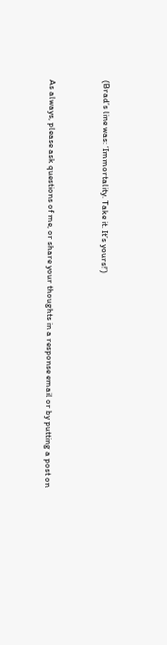(Brad’s line was: ‘Immortality. Take it. It’s yours!’)


As always, please ask questions of me, or share your thoughts in a response email or by putting a post on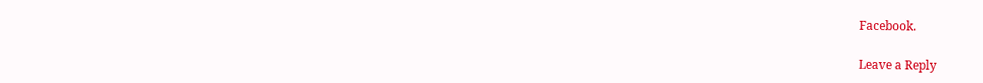Facebook.

Leave a Reply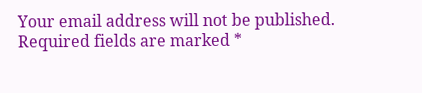Your email address will not be published. Required fields are marked *